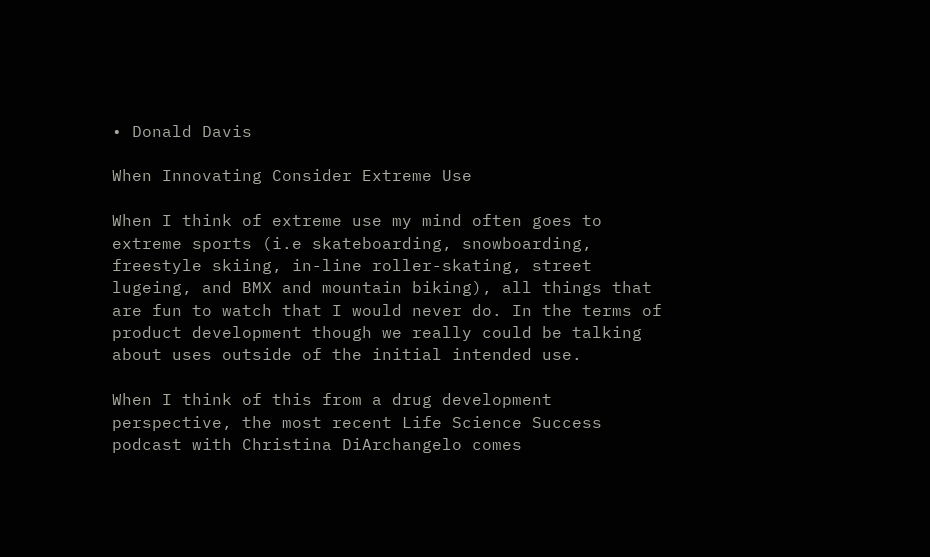• Donald Davis

When Innovating Consider Extreme Use

When I think of extreme use my mind often goes to extreme sports (i.e skateboarding, snowboarding, freestyle skiing, in-line roller-skating, street lugeing, and BMX and mountain biking), all things that are fun to watch that I would never do. In the terms of product development though we really could be talking about uses outside of the initial intended use.

When I think of this from a drug development perspective, the most recent Life Science Success podcast with Christina DiArchangelo comes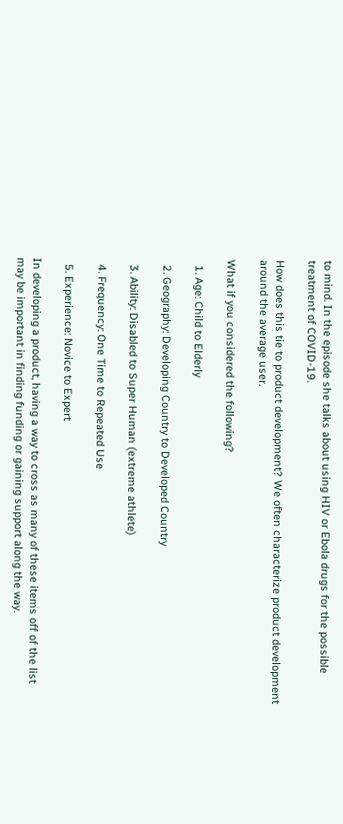to mind. In the episode she talks about using HIV or Ebola drugs for the possible treatment of COVID-19.

How does this tie to product development? We often characterize product development around the average user.

What if you considered the following?

  1. Age: Child to Elderly

  2. Geography: Developing Country to Developed Country

  3. Ability: Disabled to Super Human (extreme athlete)

  4. Frequency: One Time to Repeated Use

  5. Experience: Novice to Expert

In developing a product, having a way to cross as many of these items off of the list may be important in finding funding or gaining support along the way.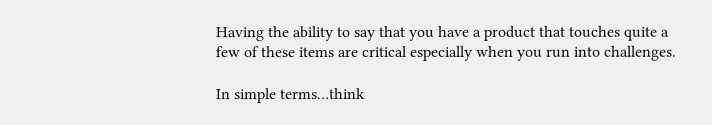Having the ability to say that you have a product that touches quite a few of these items are critical especially when you run into challenges.

In simple terms…think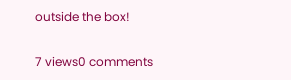outside the box!

7 views0 comments